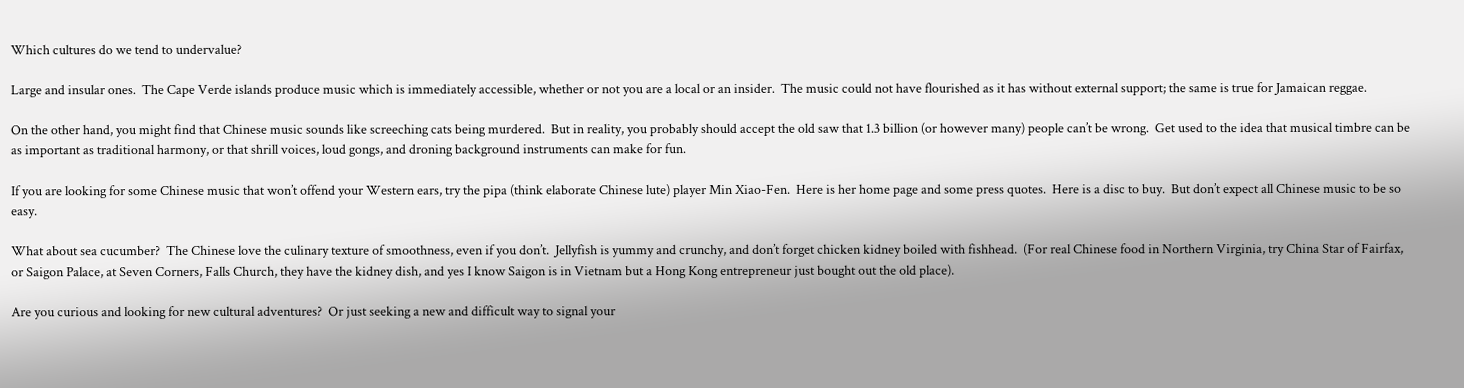Which cultures do we tend to undervalue?

Large and insular ones.  The Cape Verde islands produce music which is immediately accessible, whether or not you are a local or an insider.  The music could not have flourished as it has without external support; the same is true for Jamaican reggae.

On the other hand, you might find that Chinese music sounds like screeching cats being murdered.  But in reality, you probably should accept the old saw that 1.3 billion (or however many) people can’t be wrong.  Get used to the idea that musical timbre can be as important as traditional harmony, or that shrill voices, loud gongs, and droning background instruments can make for fun.

If you are looking for some Chinese music that won’t offend your Western ears, try the pipa (think elaborate Chinese lute) player Min Xiao-Fen.  Here is her home page and some press quotes.  Here is a disc to buy.  But don’t expect all Chinese music to be so easy.

What about sea cucumber?  The Chinese love the culinary texture of smoothness, even if you don’t.  Jellyfish is yummy and crunchy, and don’t forget chicken kidney boiled with fishhead.  (For real Chinese food in Northern Virginia, try China Star of Fairfax, or Saigon Palace, at Seven Corners, Falls Church, they have the kidney dish, and yes I know Saigon is in Vietnam but a Hong Kong entrepreneur just bought out the old place).

Are you curious and looking for new cultural adventures?  Or just seeking a new and difficult way to signal your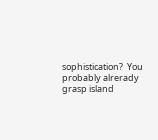sophistication?  You probably alrerady grasp island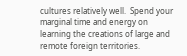cultures relatively well.  Spend your marginal time and energy on learning the creations of large and remote foreign territories.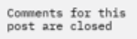Comments for this post are closed